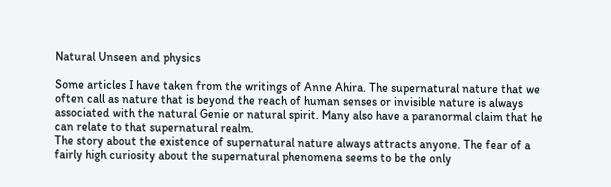Natural Unseen and physics

Some articles I have taken from the writings of Anne Ahira. The supernatural nature that we often call as nature that is beyond the reach of human senses or invisible nature is always associated with the natural Genie or natural spirit. Many also have a paranormal claim that he can relate to that supernatural realm.
The story about the existence of supernatural nature always attracts anyone. The fear of a fairly high curiosity about the supernatural phenomena seems to be the only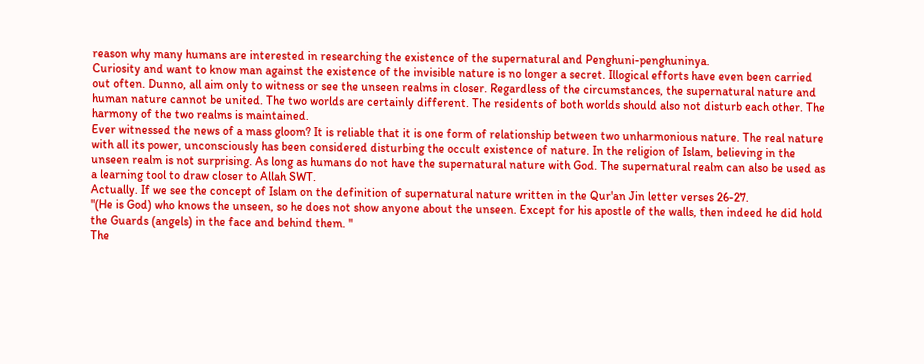reason why many humans are interested in researching the existence of the supernatural and Penghuni-penghuninya.
Curiosity and want to know man against the existence of the invisible nature is no longer a secret. Illogical efforts have even been carried out often. Dunno, all aim only to witness or see the unseen realms in closer. Regardless of the circumstances, the supernatural nature and human nature cannot be united. The two worlds are certainly different. The residents of both worlds should also not disturb each other. The harmony of the two realms is maintained.
Ever witnessed the news of a mass gloom? It is reliable that it is one form of relationship between two unharmonious nature. The real nature with all its power, unconsciously has been considered disturbing the occult existence of nature. In the religion of Islam, believing in the unseen realm is not surprising. As long as humans do not have the supernatural nature with God. The supernatural realm can also be used as a learning tool to draw closer to Allah SWT.
Actually. If we see the concept of Islam on the definition of supernatural nature written in the Qur'an Jin letter verses 26-27.
"(He is God) who knows the unseen, so he does not show anyone about the unseen. Except for his apostle of the walls, then indeed he did hold the Guards (angels) in the face and behind them. "
The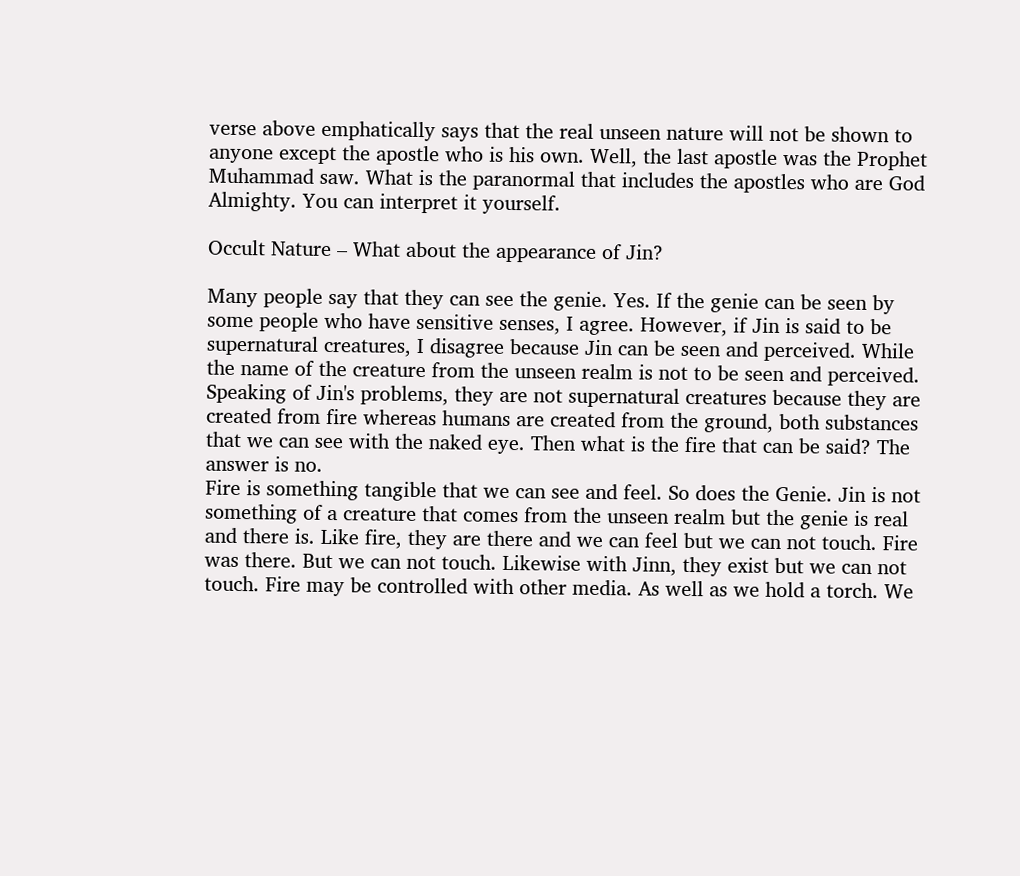verse above emphatically says that the real unseen nature will not be shown to anyone except the apostle who is his own. Well, the last apostle was the Prophet Muhammad saw. What is the paranormal that includes the apostles who are God Almighty. You can interpret it yourself.

Occult Nature – What about the appearance of Jin?

Many people say that they can see the genie. Yes. If the genie can be seen by some people who have sensitive senses, I agree. However, if Jin is said to be supernatural creatures, I disagree because Jin can be seen and perceived. While the name of the creature from the unseen realm is not to be seen and perceived.
Speaking of Jin's problems, they are not supernatural creatures because they are created from fire whereas humans are created from the ground, both substances that we can see with the naked eye. Then what is the fire that can be said? The answer is no.
Fire is something tangible that we can see and feel. So does the Genie. Jin is not something of a creature that comes from the unseen realm but the genie is real and there is. Like fire, they are there and we can feel but we can not touch. Fire was there. But we can not touch. Likewise with Jinn, they exist but we can not touch. Fire may be controlled with other media. As well as we hold a torch. We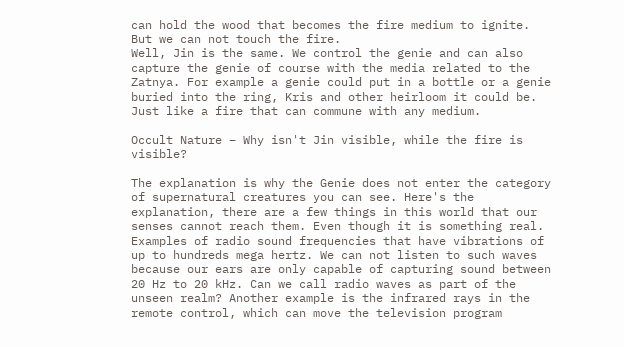can hold the wood that becomes the fire medium to ignite. But we can not touch the fire.
Well, Jin is the same. We control the genie and can also capture the genie of course with the media related to the Zatnya. For example a genie could put in a bottle or a genie buried into the ring, Kris and other heirloom it could be. Just like a fire that can commune with any medium.

Occult Nature – Why isn't Jin visible, while the fire is visible?

The explanation is why the Genie does not enter the category of supernatural creatures you can see. Here's the explanation, there are a few things in this world that our senses cannot reach them. Even though it is something real. Examples of radio sound frequencies that have vibrations of up to hundreds mega hertz. We can not listen to such waves because our ears are only capable of capturing sound between 20 Hz to 20 kHz. Can we call radio waves as part of the unseen realm? Another example is the infrared rays in the remote control, which can move the television program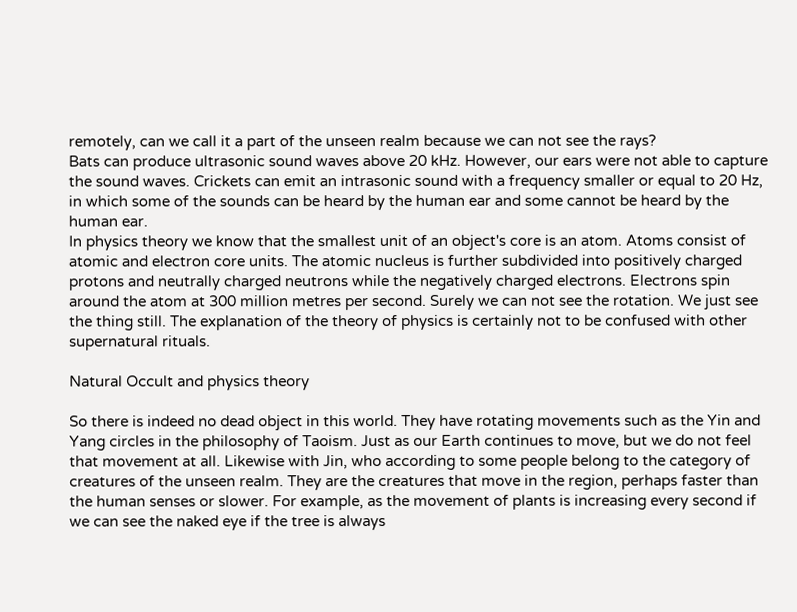remotely, can we call it a part of the unseen realm because we can not see the rays?
Bats can produce ultrasonic sound waves above 20 kHz. However, our ears were not able to capture the sound waves. Crickets can emit an intrasonic sound with a frequency smaller or equal to 20 Hz, in which some of the sounds can be heard by the human ear and some cannot be heard by the human ear.
In physics theory we know that the smallest unit of an object's core is an atom. Atoms consist of atomic and electron core units. The atomic nucleus is further subdivided into positively charged protons and neutrally charged neutrons while the negatively charged electrons. Electrons spin around the atom at 300 million metres per second. Surely we can not see the rotation. We just see the thing still. The explanation of the theory of physics is certainly not to be confused with other supernatural rituals.

Natural Occult and physics theory

So there is indeed no dead object in this world. They have rotating movements such as the Yin and Yang circles in the philosophy of Taoism. Just as our Earth continues to move, but we do not feel that movement at all. Likewise with Jin, who according to some people belong to the category of creatures of the unseen realm. They are the creatures that move in the region, perhaps faster than the human senses or slower. For example, as the movement of plants is increasing every second if we can see the naked eye if the tree is always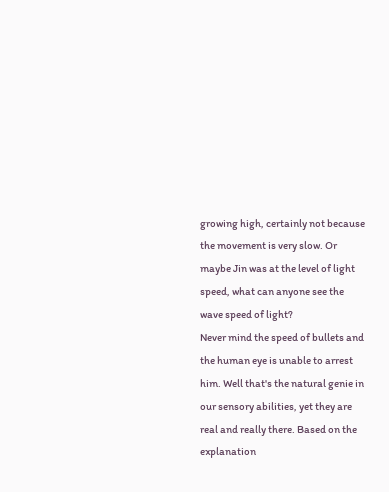growing high, certainly not because the movement is very slow. Or maybe Jin was at the level of light speed, what can anyone see the wave speed of light?
Never mind the speed of bullets and the human eye is unable to arrest him. Well that's the natural genie in our sensory abilities, yet they are real and really there. Based on the explanation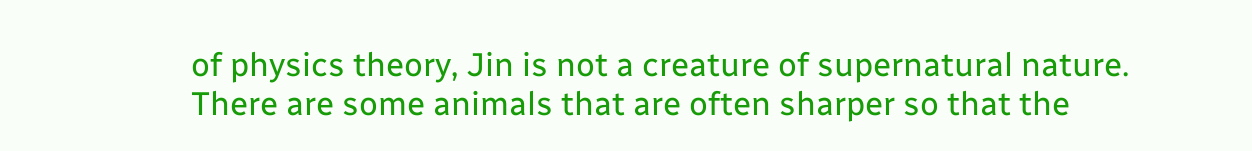of physics theory, Jin is not a creature of supernatural nature.
There are some animals that are often sharper so that the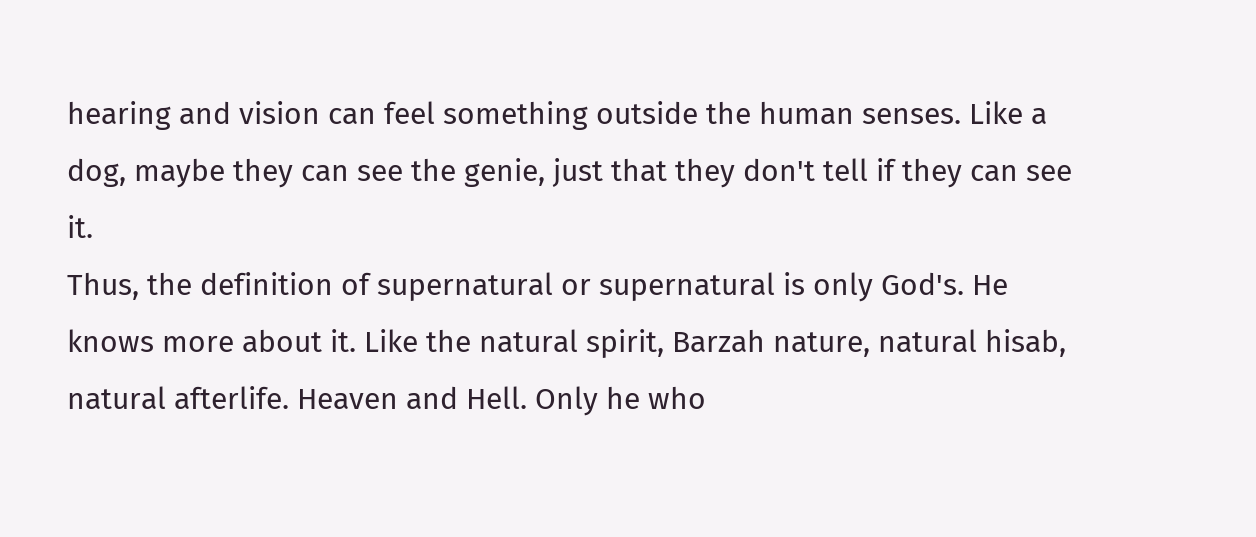hearing and vision can feel something outside the human senses. Like a dog, maybe they can see the genie, just that they don't tell if they can see it.
Thus, the definition of supernatural or supernatural is only God's. He knows more about it. Like the natural spirit, Barzah nature, natural hisab, natural afterlife. Heaven and Hell. Only he who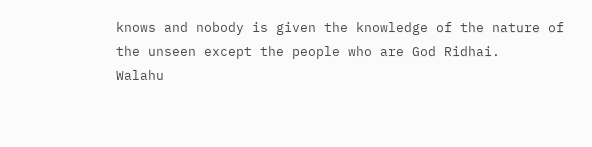knows and nobody is given the knowledge of the nature of the unseen except the people who are God Ridhai.
Walahu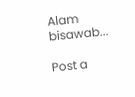Alam bisawab...

Post a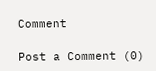Comment

Post a Comment (0)